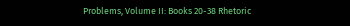Problems, Volume II: Books 20-38 Rhetoric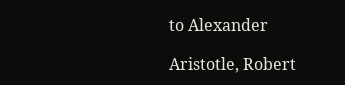to Alexander

Aristotle, Robert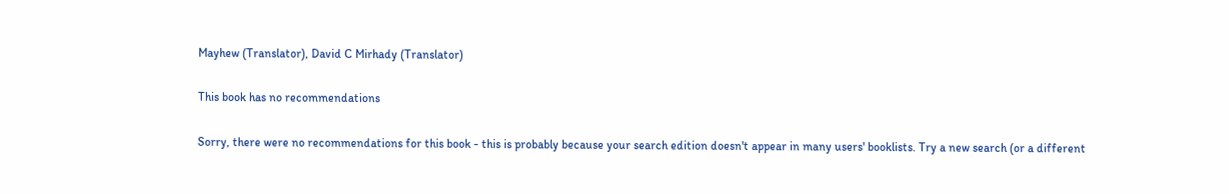Mayhew (Translator), David C Mirhady (Translator)

This book has no recommendations

Sorry, there were no recommendations for this book - this is probably because your search edition doesn't appear in many users' booklists. Try a new search (or a different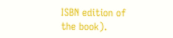ISBN edition of the book).